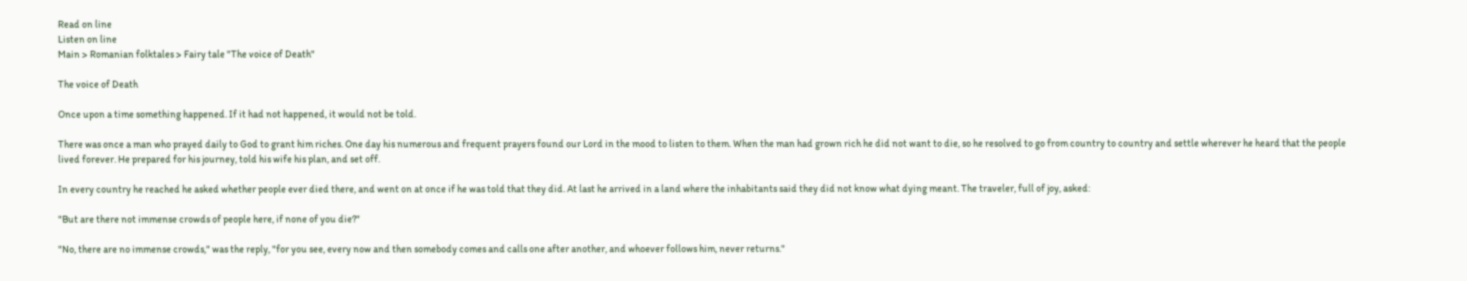Read on line
Listen on line
Main > Romanian folktales > Fairy tale "The voice of Death"

The voice of Death

Once upon a time something happened. If it had not happened, it would not be told.

There was once a man who prayed daily to God to grant him riches. One day his numerous and frequent prayers found our Lord in the mood to listen to them. When the man had grown rich he did not want to die, so he resolved to go from country to country and settle wherever he heard that the people lived forever. He prepared for his journey, told his wife his plan, and set off.

In every country he reached he asked whether people ever died there, and went on at once if he was told that they did. At last he arrived in a land where the inhabitants said they did not know what dying meant. The traveler, full of joy, asked:

"But are there not immense crowds of people here, if none of you die?"

"No, there are no immense crowds," was the reply, "for you see, every now and then somebody comes and calls one after another, and whoever follows him, never returns."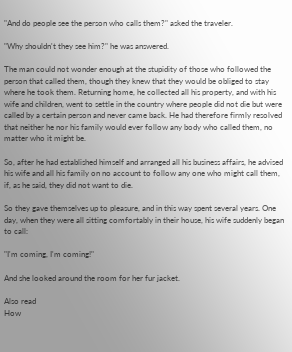"And do people see the person who calls them?" asked the traveler.

"Why shouldn't they see him?" he was answered.

The man could not wonder enough at the stupidity of those who followed the person that called them, though they knew that they would be obliged to stay where he took them. Returning home, he collected all his property, and with his wife and children, went to settle in the country where people did not die but were called by a certain person and never came back. He had therefore firmly resolved that neither he nor his family would ever follow any body who called them, no matter who it might be.

So, after he had established himself and arranged all his business affairs, he advised his wife and all his family on no account to follow any one who might call them, if, as he said, they did not want to die.

So they gave themselves up to pleasure, and in this way spent several years. One day, when they were all sitting comfortably in their house, his wife suddenly began to call:

"I'm coming, I'm coming!"

And she looked around the room for her fur jacket.

Also read
How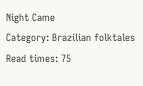Night Came
Category: Brazilian folktales
Read times: 75